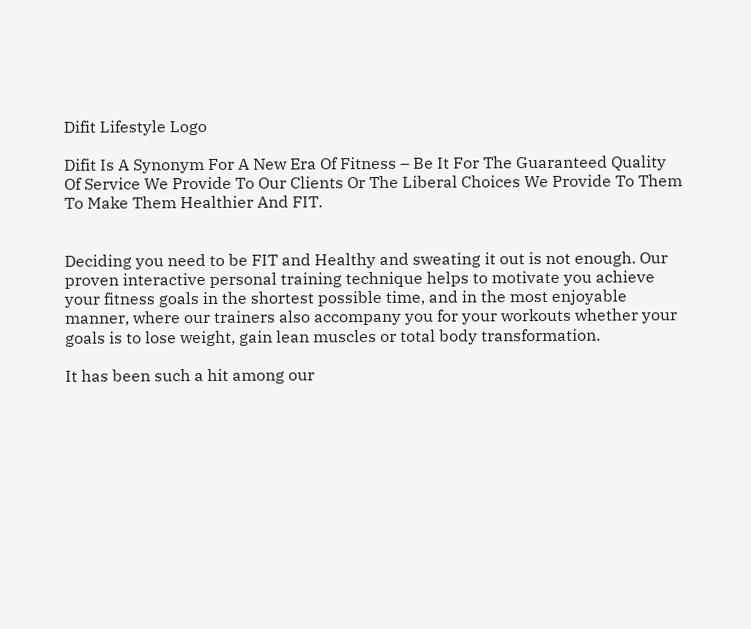Difit Lifestyle Logo

Difit Is A Synonym For A New Era Of Fitness – Be It For The Guaranteed Quality Of Service We Provide To Our Clients Or The Liberal Choices We Provide To Them To Make Them Healthier And FIT.


Deciding you need to be FIT and Healthy and sweating it out is not enough. Our proven interactive personal training technique helps to motivate you achieve your fitness goals in the shortest possible time, and in the most enjoyable manner, where our trainers also accompany you for your workouts whether your goals is to lose weight, gain lean muscles or total body transformation.

It has been such a hit among our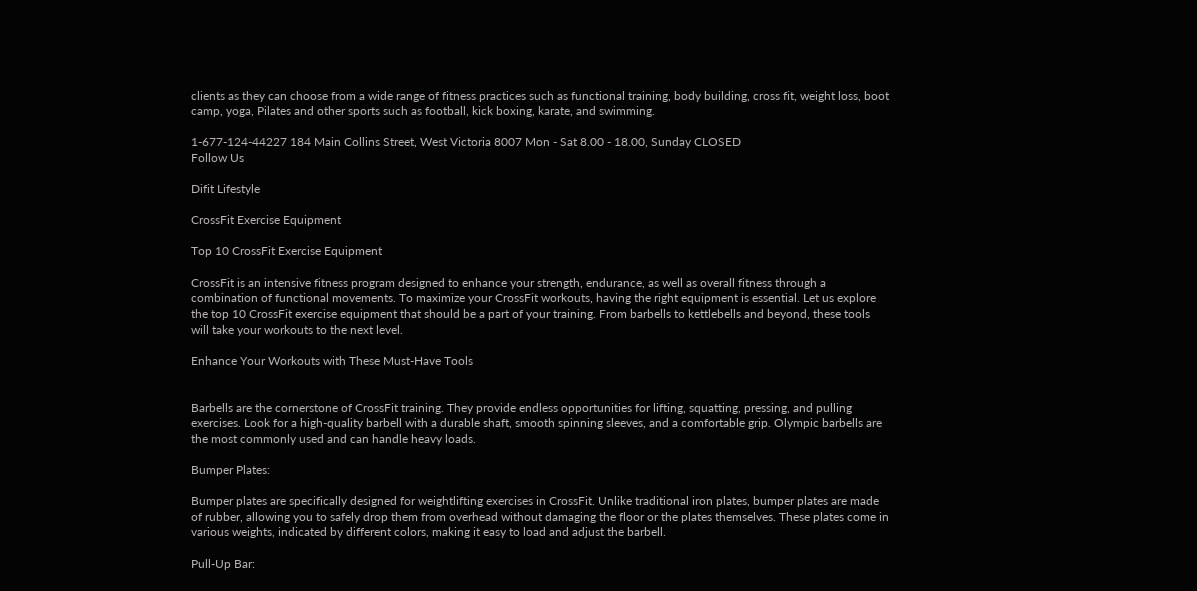clients as they can choose from a wide range of fitness practices such as functional training, body building, cross fit, weight loss, boot camp, yoga, Pilates and other sports such as football, kick boxing, karate, and swimming.

1-677-124-44227 184 Main Collins Street, West Victoria 8007 Mon - Sat 8.00 - 18.00, Sunday CLOSED
Follow Us

Difit Lifestyle

CrossFit Exercise Equipment

Top 10 CrossFit Exercise Equipment

CrossFit is an intensive fitness program designed to enhance your strength, endurance, as well as overall fitness through a combination of functional movements. To maximize your CrossFit workouts, having the right equipment is essential. Let us explore the top 10 CrossFit exercise equipment that should be a part of your training. From barbells to kettlebells and beyond, these tools will take your workouts to the next level.

Enhance Your Workouts with These Must-Have Tools


Barbells are the cornerstone of CrossFit training. They provide endless opportunities for lifting, squatting, pressing, and pulling exercises. Look for a high-quality barbell with a durable shaft, smooth spinning sleeves, and a comfortable grip. Olympic barbells are the most commonly used and can handle heavy loads.

Bumper Plates:

Bumper plates are specifically designed for weightlifting exercises in CrossFit. Unlike traditional iron plates, bumper plates are made of rubber, allowing you to safely drop them from overhead without damaging the floor or the plates themselves. These plates come in various weights, indicated by different colors, making it easy to load and adjust the barbell.

Pull-Up Bar: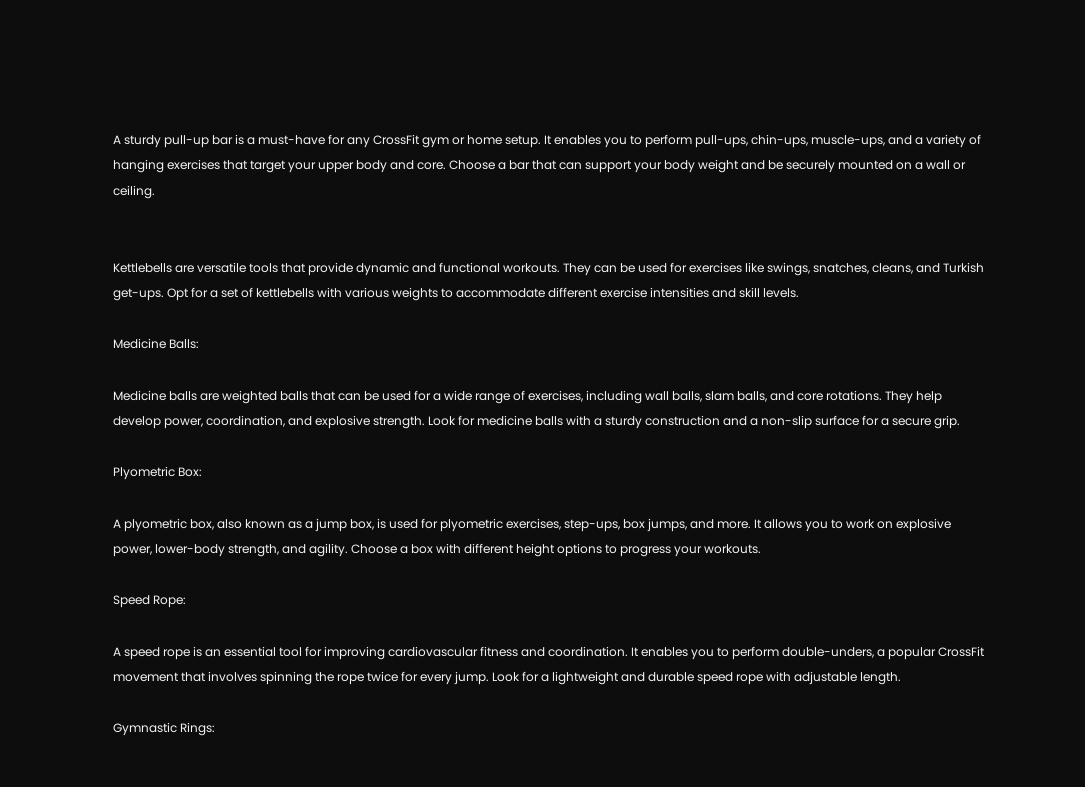A sturdy pull-up bar is a must-have for any CrossFit gym or home setup. It enables you to perform pull-ups, chin-ups, muscle-ups, and a variety of hanging exercises that target your upper body and core. Choose a bar that can support your body weight and be securely mounted on a wall or ceiling.


Kettlebells are versatile tools that provide dynamic and functional workouts. They can be used for exercises like swings, snatches, cleans, and Turkish get-ups. Opt for a set of kettlebells with various weights to accommodate different exercise intensities and skill levels.

Medicine Balls:

Medicine balls are weighted balls that can be used for a wide range of exercises, including wall balls, slam balls, and core rotations. They help develop power, coordination, and explosive strength. Look for medicine balls with a sturdy construction and a non-slip surface for a secure grip.

Plyometric Box:

A plyometric box, also known as a jump box, is used for plyometric exercises, step-ups, box jumps, and more. It allows you to work on explosive power, lower-body strength, and agility. Choose a box with different height options to progress your workouts.

Speed Rope:

A speed rope is an essential tool for improving cardiovascular fitness and coordination. It enables you to perform double-unders, a popular CrossFit movement that involves spinning the rope twice for every jump. Look for a lightweight and durable speed rope with adjustable length.

Gymnastic Rings: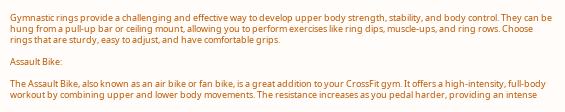Gymnastic rings provide a challenging and effective way to develop upper body strength, stability, and body control. They can be hung from a pull-up bar or ceiling mount, allowing you to perform exercises like ring dips, muscle-ups, and ring rows. Choose rings that are sturdy, easy to adjust, and have comfortable grips.

Assault Bike:

The Assault Bike, also known as an air bike or fan bike, is a great addition to your CrossFit gym. It offers a high-intensity, full-body workout by combining upper and lower body movements. The resistance increases as you pedal harder, providing an intense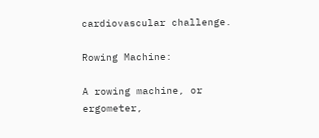cardiovascular challenge.

Rowing Machine:

A rowing machine, or ergometer,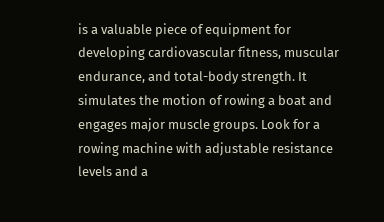is a valuable piece of equipment for developing cardiovascular fitness, muscular endurance, and total-body strength. It simulates the motion of rowing a boat and engages major muscle groups. Look for a rowing machine with adjustable resistance levels and a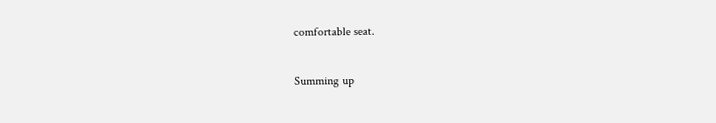comfortable seat.

Summing up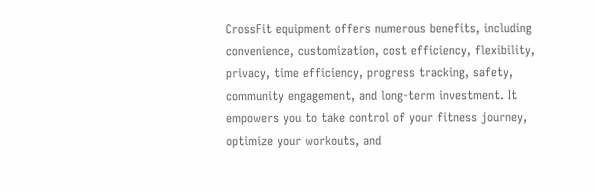CrossFit equipment offers numerous benefits, including convenience, customization, cost efficiency, flexibility, privacy, time efficiency, progress tracking, safety, community engagement, and long-term investment. It empowers you to take control of your fitness journey, optimize your workouts, and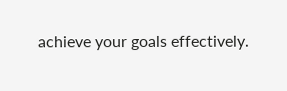achieve your goals effectively.